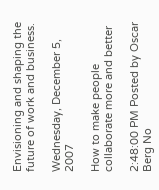Envisioning and shaping the future of work and business.

Wednesday, December 5, 2007

How to make people collaborate more and better

2:48:00 PM Posted by Oscar Berg No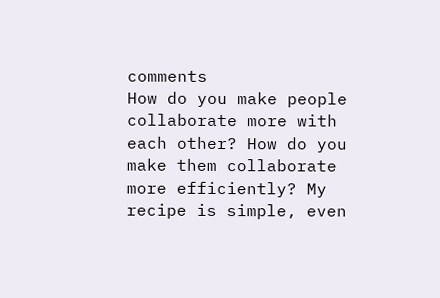comments
How do you make people collaborate more with each other? How do you make them collaborate more efficiently? My recipe is simple, even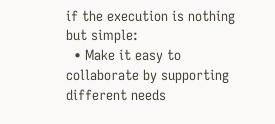if the execution is nothing but simple:
  • Make it easy to collaborate by supporting different needs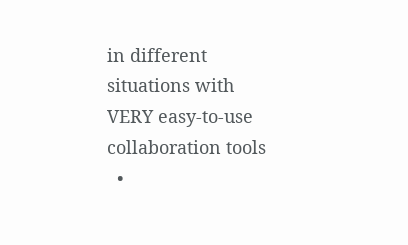in different situations with VERY easy-to-use collaboration tools
  •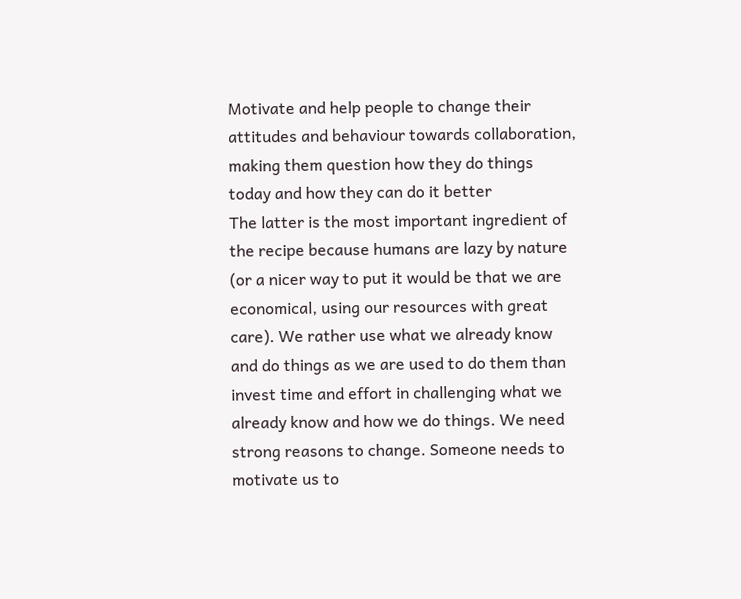Motivate and help people to change their attitudes and behaviour towards collaboration, making them question how they do things today and how they can do it better
The latter is the most important ingredient of the recipe because humans are lazy by nature (or a nicer way to put it would be that we are economical, using our resources with great care). We rather use what we already know and do things as we are used to do them than invest time and effort in challenging what we already know and how we do things. We need strong reasons to change. Someone needs to motivate us to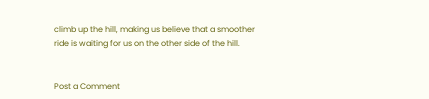climb up the hill, making us believe that a smoother ride is waiting for us on the other side of the hill.


Post a Comment